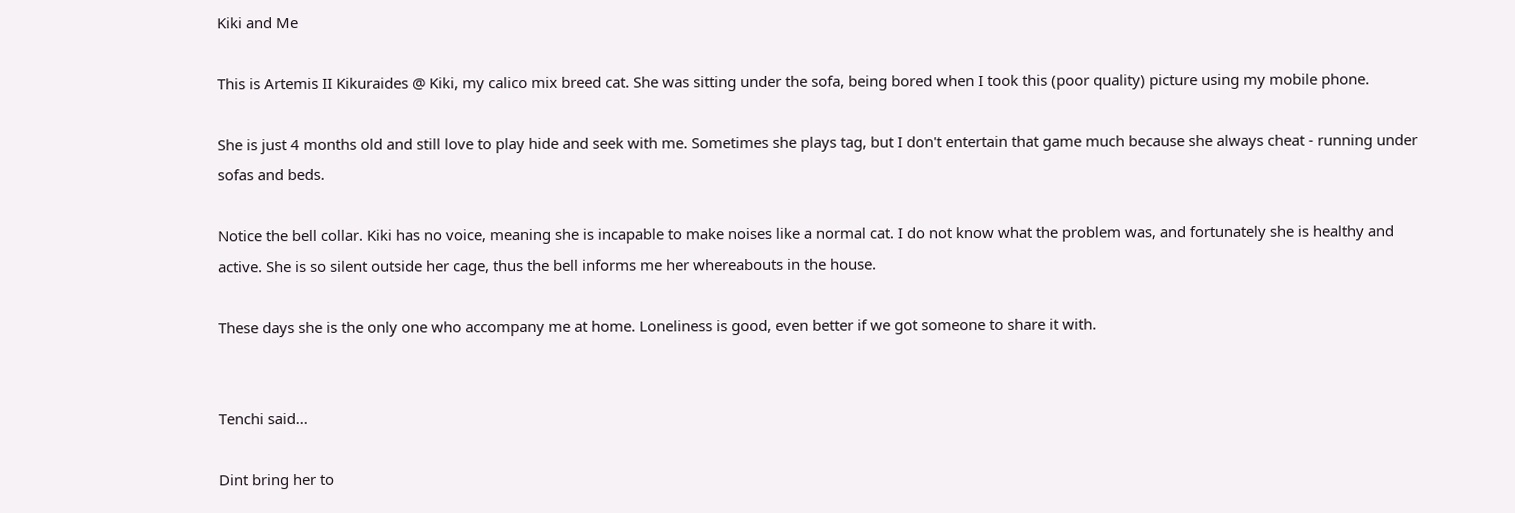Kiki and Me

This is Artemis II Kikuraides @ Kiki, my calico mix breed cat. She was sitting under the sofa, being bored when I took this (poor quality) picture using my mobile phone.

She is just 4 months old and still love to play hide and seek with me. Sometimes she plays tag, but I don't entertain that game much because she always cheat - running under sofas and beds.

Notice the bell collar. Kiki has no voice, meaning she is incapable to make noises like a normal cat. I do not know what the problem was, and fortunately she is healthy and active. She is so silent outside her cage, thus the bell informs me her whereabouts in the house.

These days she is the only one who accompany me at home. Loneliness is good, even better if we got someone to share it with.


Tenchi said...

Dint bring her to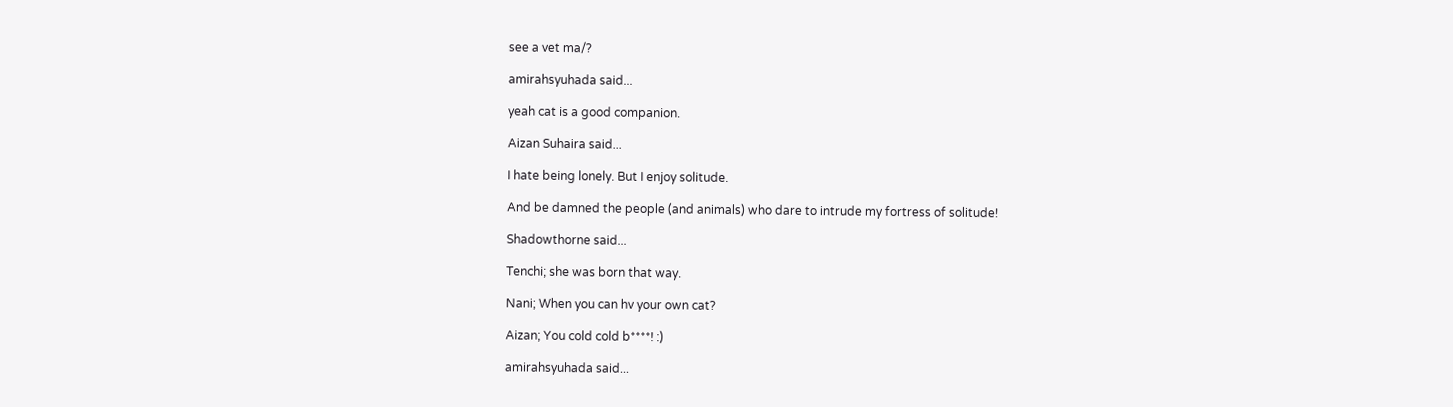see a vet ma/?

amirahsyuhada said...

yeah cat is a good companion.

Aizan Suhaira said...

I hate being lonely. But I enjoy solitude.

And be damned the people (and animals) who dare to intrude my fortress of solitude!

Shadowthorne said...

Tenchi; she was born that way.

Nani; When you can hv your own cat?

Aizan; You cold cold b****! :)

amirahsyuhada said...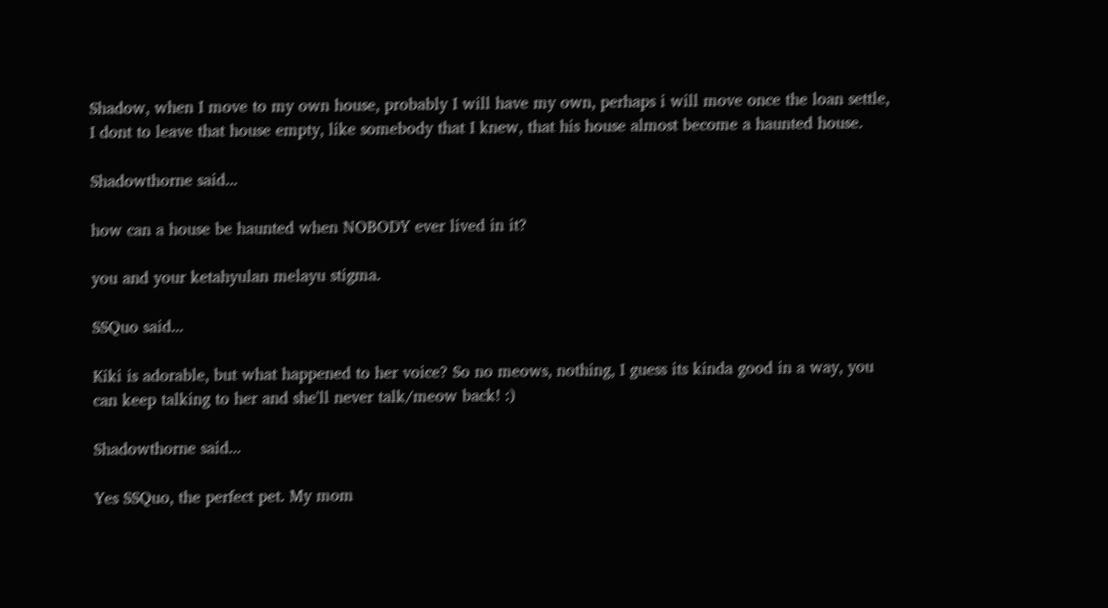Shadow, when I move to my own house, probably I will have my own, perhaps i will move once the loan settle, I dont to leave that house empty, like somebody that I knew, that his house almost become a haunted house.

Shadowthorne said...

how can a house be haunted when NOBODY ever lived in it?

you and your ketahyulan melayu stigma.

SSQuo said...

Kiki is adorable, but what happened to her voice? So no meows, nothing, I guess its kinda good in a way, you can keep talking to her and she'll never talk/meow back! :)

Shadowthorne said...

Yes SSQuo, the perfect pet. My mom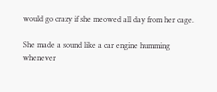would go crazy if she meowed all day from her cage.

She made a sound like a car engine humming whenever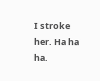I stroke her. Ha ha ha.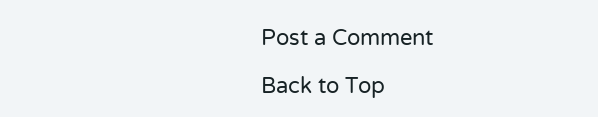Post a Comment

Back to Top